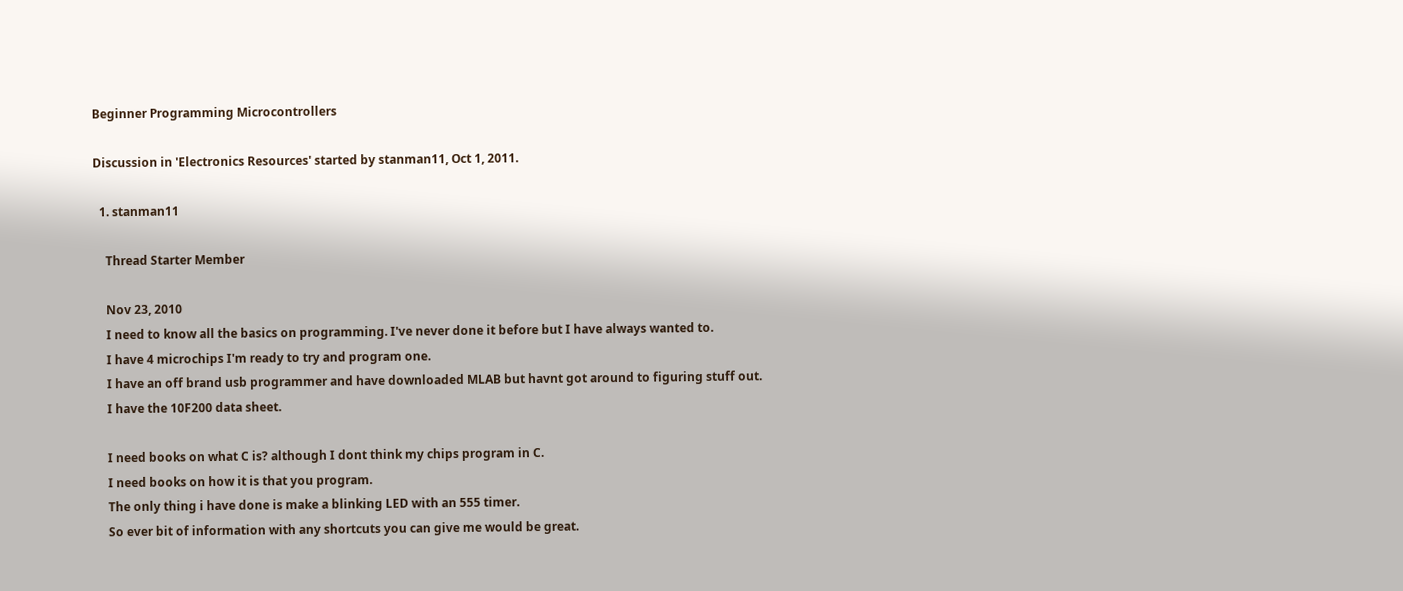Beginner Programming Microcontrollers

Discussion in 'Electronics Resources' started by stanman11, Oct 1, 2011.

  1. stanman11

    Thread Starter Member

    Nov 23, 2010
    I need to know all the basics on programming. I've never done it before but I have always wanted to.
    I have 4 microchips I'm ready to try and program one.
    I have an off brand usb programmer and have downloaded MLAB but havnt got around to figuring stuff out.
    I have the 10F200 data sheet.

    I need books on what C is? although I dont think my chips program in C.
    I need books on how it is that you program.
    The only thing i have done is make a blinking LED with an 555 timer.
    So ever bit of information with any shortcuts you can give me would be great.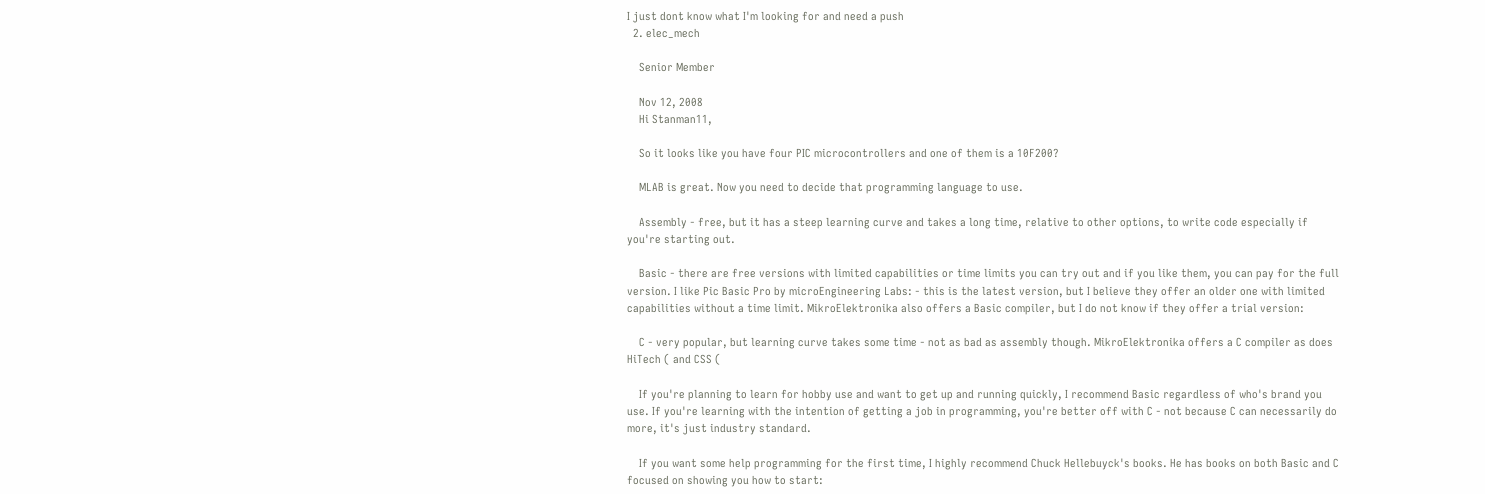I just dont know what I'm looking for and need a push
  2. elec_mech

    Senior Member

    Nov 12, 2008
    Hi Stanman11,

    So it looks like you have four PIC microcontrollers and one of them is a 10F200?

    MLAB is great. Now you need to decide that programming language to use.

    Assembly - free, but it has a steep learning curve and takes a long time, relative to other options, to write code especially if you're starting out.

    Basic - there are free versions with limited capabilities or time limits you can try out and if you like them, you can pay for the full version. I like Pic Basic Pro by microEngineering Labs: - this is the latest version, but I believe they offer an older one with limited capabilities without a time limit. MikroElektronika also offers a Basic compiler, but I do not know if they offer a trial version:

    C - very popular, but learning curve takes some time - not as bad as assembly though. MikroElektronika offers a C compiler as does HiTech ( and CSS (

    If you're planning to learn for hobby use and want to get up and running quickly, I recommend Basic regardless of who's brand you use. If you're learning with the intention of getting a job in programming, you're better off with C - not because C can necessarily do more, it's just industry standard.

    If you want some help programming for the first time, I highly recommend Chuck Hellebuyck's books. He has books on both Basic and C focused on showing you how to start: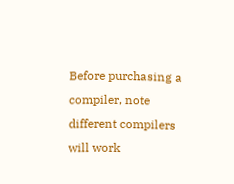Before purchasing a compiler, note different compilers will work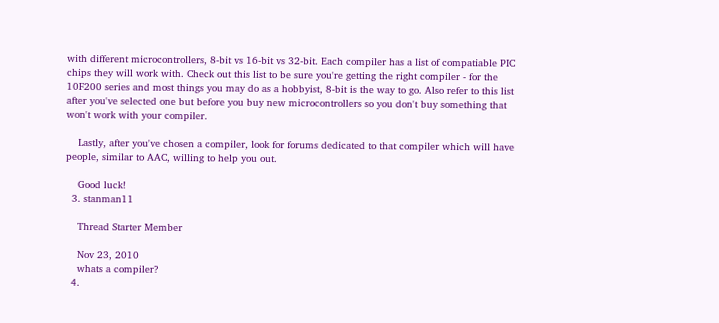with different microcontrollers, 8-bit vs 16-bit vs 32-bit. Each compiler has a list of compatiable PIC chips they will work with. Check out this list to be sure you're getting the right compiler - for the 10F200 series and most things you may do as a hobbyist, 8-bit is the way to go. Also refer to this list after you've selected one but before you buy new microcontrollers so you don't buy something that won't work with your compiler.

    Lastly, after you've chosen a compiler, look for forums dedicated to that compiler which will have people, similar to AAC, willing to help you out.

    Good luck!
  3. stanman11

    Thread Starter Member

    Nov 23, 2010
    whats a compiler?
  4.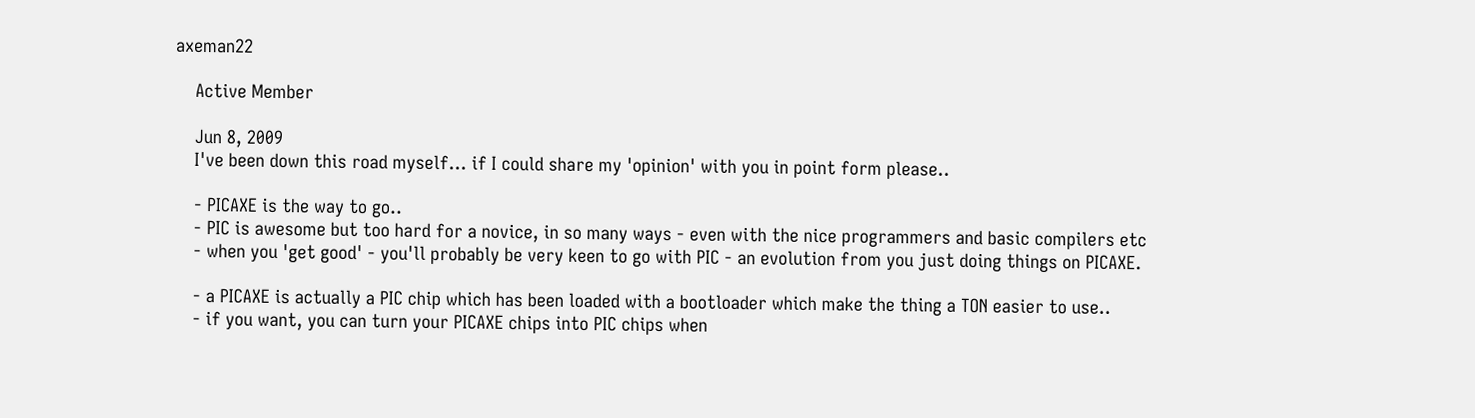axeman22

    Active Member

    Jun 8, 2009
    I've been down this road myself... if I could share my 'opinion' with you in point form please..

    - PICAXE is the way to go..
    - PIC is awesome but too hard for a novice, in so many ways - even with the nice programmers and basic compilers etc
    - when you 'get good' - you'll probably be very keen to go with PIC - an evolution from you just doing things on PICAXE.

    - a PICAXE is actually a PIC chip which has been loaded with a bootloader which make the thing a TON easier to use..
    - if you want, you can turn your PICAXE chips into PIC chips when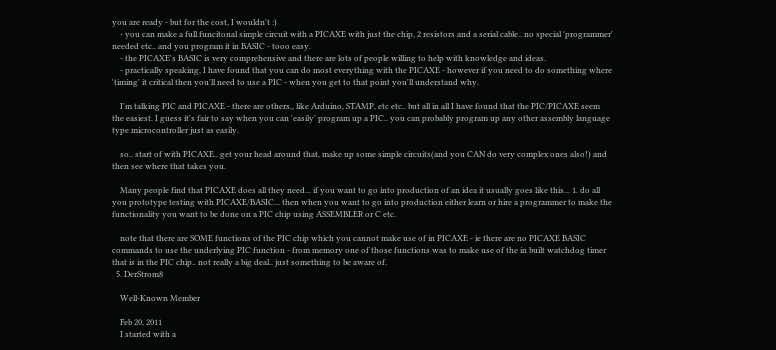you are ready - but for the cost, I wouldn't :)
    - you can make a full funcitonal simple circuit with a PICAXE with just the chip, 2 resistors and a serial cable.. no special 'programmer' needed etc.. and you program it in BASIC - tooo easy.
    - the PICAXE's BASIC is very comprehensive and there are lots of people willing to help with knowledge and ideas.
    - practically speaking, I have found that you can do most everything with the PICAXE - however if you need to do something where 'timing' it critical then you'll need to use a PIC - when you get to that point you'll understand why.

    I'm talking PIC and PICAXE - there are others,, like Arduino, STAMP, etc etc.. but all in all I have found that the PIC/PICAXE seem the easiest. I guess it's fair to say when you can 'easily' program up a PIC.. you can probably program up any other assembly language type microcontroller just as easily.

    so.. start of with PICAXE.. get your head around that, make up some simple circuits(and you CAN do very complex ones also!) and then see where that takes you.

    Many people find that PICAXE does all they need... if you want to go into production of an idea it usually goes like this... 1. do all you prototype testing with PICAXE/BASIC... then when you want to go into production either learn or hire a programmer to make the functionality you want to be done on a PIC chip using ASSEMBLER or C etc.

    note that there are SOME functions of the PIC chip which you cannot make use of in PICAXE - ie there are no PICAXE BASIC commands to use the underlying PIC function - from memory one of those functions was to make use of the in built watchdog timer that is in the PIC chip.. not really a big deal.. just something to be aware of.
  5. DerStrom8

    Well-Known Member

    Feb 20, 2011
    I started with a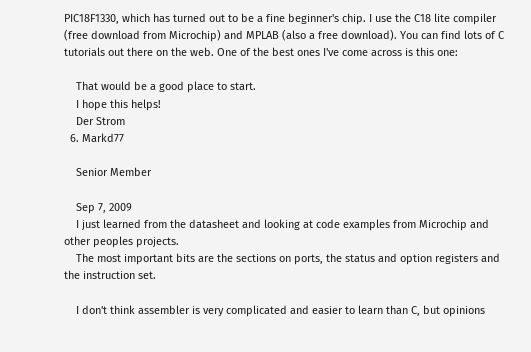PIC18F1330, which has turned out to be a fine beginner's chip. I use the C18 lite compiler (free download from Microchip) and MPLAB (also a free download). You can find lots of C tutorials out there on the web. One of the best ones I've come across is this one:

    That would be a good place to start.
    I hope this helps!
    Der Strom
  6. Markd77

    Senior Member

    Sep 7, 2009
    I just learned from the datasheet and looking at code examples from Microchip and other peoples projects.
    The most important bits are the sections on ports, the status and option registers and the instruction set.

    I don't think assembler is very complicated and easier to learn than C, but opinions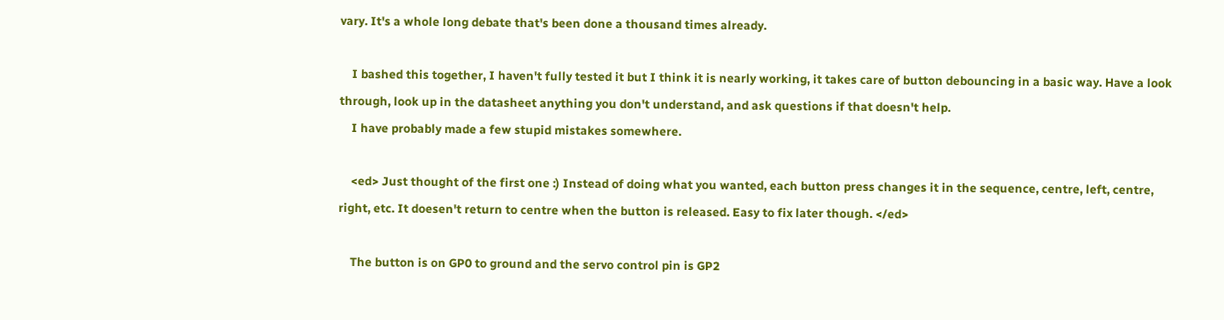vary. It's a whole long debate that's been done a thousand times already.

    I bashed this together, I haven't fully tested it but I think it is nearly working, it takes care of button debouncing in a basic way. Have a look through, look up in the datasheet anything you don't understand, and ask questions if that doesn't help.
    I have probably made a few stupid mistakes somewhere.

    <ed> Just thought of the first one :) Instead of doing what you wanted, each button press changes it in the sequence, centre, left, centre, right, etc. It doesen't return to centre when the button is released. Easy to fix later though. </ed>

    The button is on GP0 to ground and the servo control pin is GP2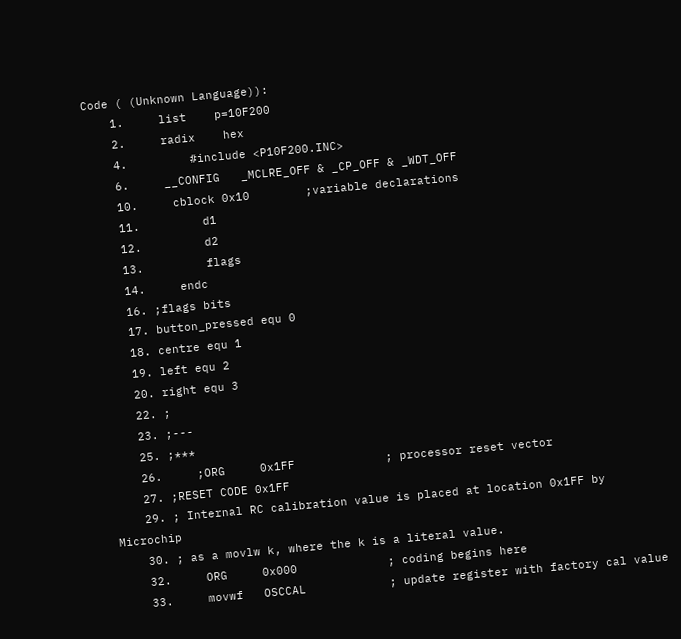Code ( (Unknown Language)):
    1.     list    p=10F200
    2.     radix    hex
    4.         #include <P10F200.INC>
    6.     __CONFIG   _MCLRE_OFF & _CP_OFF & _WDT_OFF
    10.     cblock 0x10        ;variable declarations
    11.         d1
    12.         d2
    13.         flags
    14.     endc
    16. ;flags bits
    17. button_pressed equ 0
    18. centre equ 1
    19. left equ 2
    20. right equ 3
    22. ;
    23. ;---
    25. ;***
    26.     ;ORG     0x1FF             ; processor reset vector
    27. ;RESET CODE 0x1FF
    29. ; Internal RC calibration value is placed at location 0x1FF by Microchip
    30. ; as a movlw k, where the k is a literal value.
    32.     ORG     0x000             ; coding begins here
    33.     movwf   OSCCAL            ; update register with factory cal value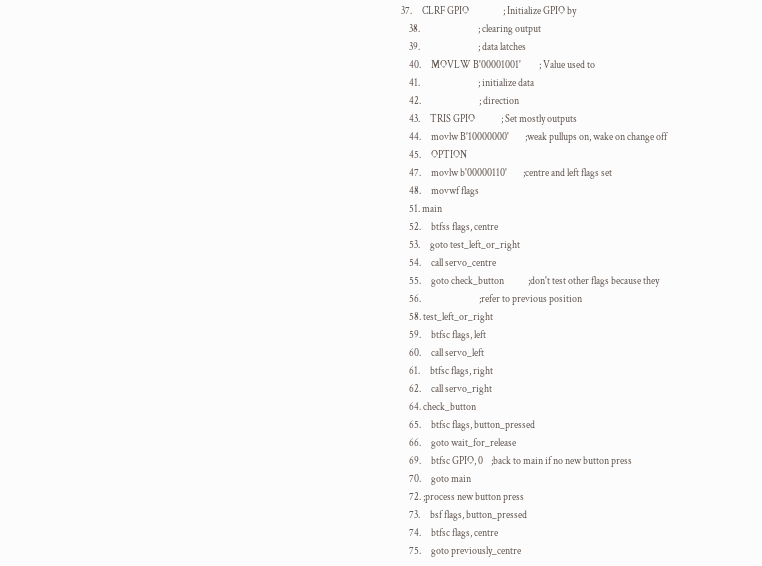37.     CLRF GPIO                 ; Initialize GPIO by
    38.                             ; clearing output
    39.                             ; data latches
    40.     MOVLW B'00001001'         ; Value used to
    41.                             ; initialize data
    42.                             ; direction
    43.     TRIS GPIO             ; Set mostly outputs
    44.     movlw B'10000000'        ;weak pullups on, wake on change off
    45.     OPTION
    47.     movlw b'00000110'        ;centre and left flags set
    48.     movwf flags
    51. main
    52.     btfss flags, centre
    53.     goto test_left_or_right
    54.     call servo_centre
    55.     goto check_button            ;don't test other flags because they
    56.                             ;refer to previous position
    58. test_left_or_right
    59.     btfsc flags, left
    60.     call servo_left
    61.     btfsc flags, right
    62.     call servo_right
    64. check_button
    65.     btfsc flags, button_pressed
    66.     goto wait_for_release
    69.     btfsc GPIO, 0    ;back to main if no new button press
    70.     goto main
    72. ;process new button press
    73.     bsf flags, button_pressed
    74.     btfsc flags, centre
    75.     goto previously_centre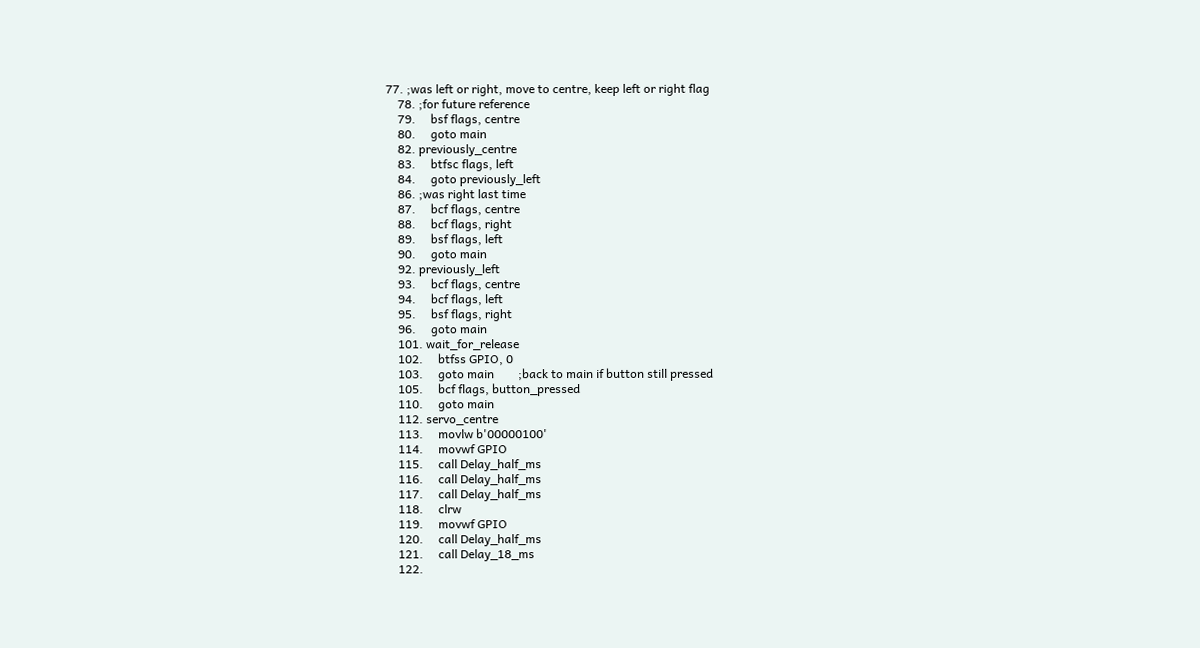77. ;was left or right, move to centre, keep left or right flag
    78. ;for future reference
    79.     bsf flags, centre
    80.     goto main
    82. previously_centre
    83.     btfsc flags, left
    84.     goto previously_left
    86. ;was right last time
    87.     bcf flags, centre
    88.     bcf flags, right
    89.     bsf flags, left
    90.     goto main
    92. previously_left
    93.     bcf flags, centre
    94.     bcf flags, left
    95.     bsf flags, right
    96.     goto main
    101. wait_for_release
    102.     btfss GPIO, 0
    103.     goto main        ;back to main if button still pressed
    105.     bcf flags, button_pressed
    110.     goto main
    112. servo_centre
    113.     movlw b'00000100'
    114.     movwf GPIO
    115.     call Delay_half_ms
    116.     call Delay_half_ms
    117.     call Delay_half_ms
    118.     clrw
    119.     movwf GPIO
    120.     call Delay_half_ms
    121.     call Delay_18_ms
    122.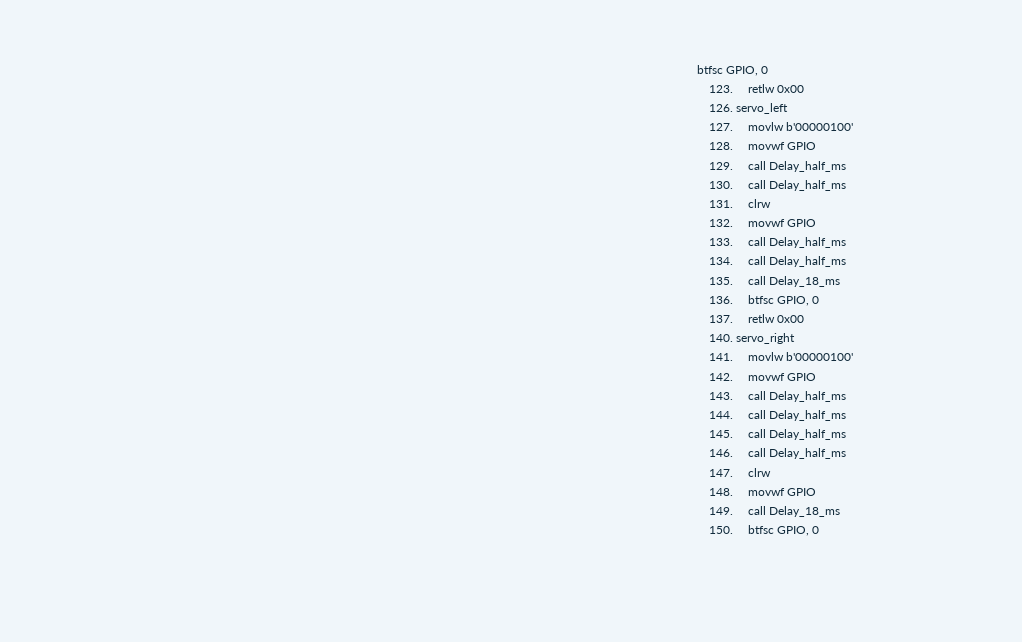btfsc GPIO, 0
    123.     retlw 0x00
    126. servo_left
    127.     movlw b'00000100'
    128.     movwf GPIO
    129.     call Delay_half_ms
    130.     call Delay_half_ms
    131.     clrw
    132.     movwf GPIO
    133.     call Delay_half_ms
    134.     call Delay_half_ms
    135.     call Delay_18_ms
    136.     btfsc GPIO, 0
    137.     retlw 0x00
    140. servo_right
    141.     movlw b'00000100'
    142.     movwf GPIO
    143.     call Delay_half_ms
    144.     call Delay_half_ms
    145.     call Delay_half_ms
    146.     call Delay_half_ms
    147.     clrw
    148.     movwf GPIO
    149.     call Delay_18_ms
    150.     btfsc GPIO, 0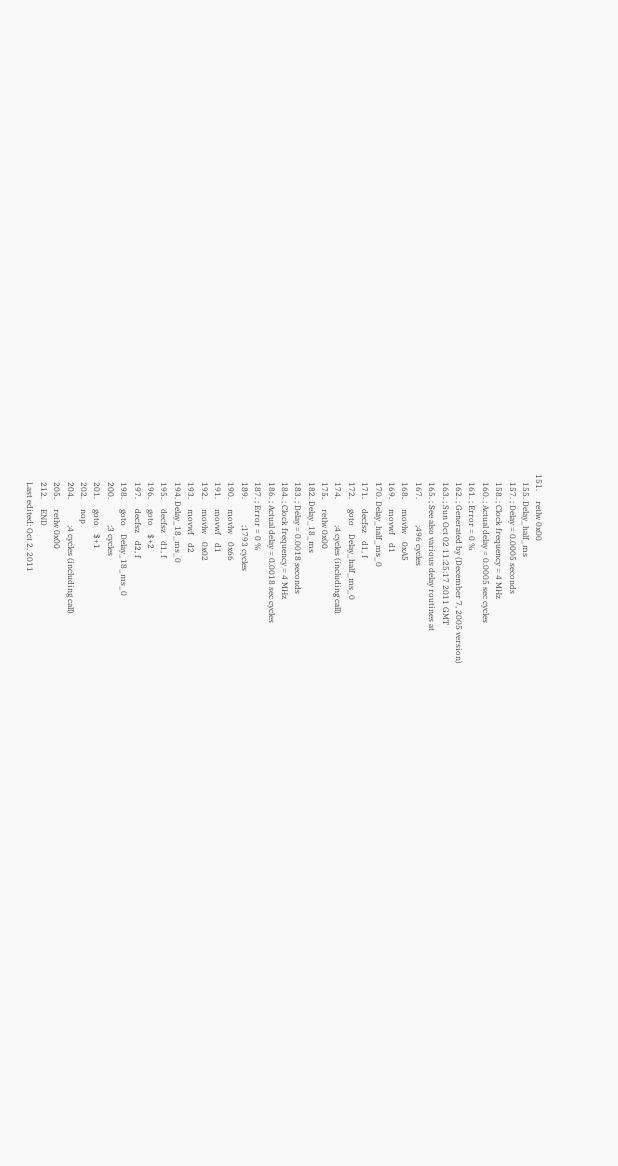151.     retlw 0x00
    155. Delay_half_ms
    157. ; Delay = 0.0005 seconds
    158. ; Clock frequency = 4 MHz
    160. ; Actual delay = 0.0005 sec cycles
    161. ; Error = 0 %
    162. ; Generated by (December 7, 2005 version)
    163. ; Sun Oct 02 11:25:17 2011 GMT
    165. ; See also various delay routines at
    167.             ;496 cycles
    168.     movlw    0xA5
    169.     movwf    d1
    170. Delay_half_ms_0
    171.     decfsz    d1, f
    172.     goto    Delay_half_ms_0
    174.             ;4 cycles (including call)
    175.     retlw 0x00
    182. Delay_18_ms
    183. ; Delay = 0.0018 seconds
    184. ; Clock frequency = 4 MHz
    186. ; Actual delay = 0.0018 sec cycles
    187. ; Error = 0 %
    189.             ;1793 cycles
    190.     movlw    0x66
    191.     movwf    d1
    192.     movlw    0x02
    193.     movwf    d2
    194. Delay_18_ms_0
    195.     decfsz    d1, f
    196.     goto    $+2
    197.     decfsz    d2, f
    198.     goto    Delay_18_ms_0
    200.             ;3 cycles
    201.     goto    $+1
    202.     nop
    204.             ;4 cycles (including call)
    205.     retlw 0x00
    212.     END
    Last edited: Oct 2, 2011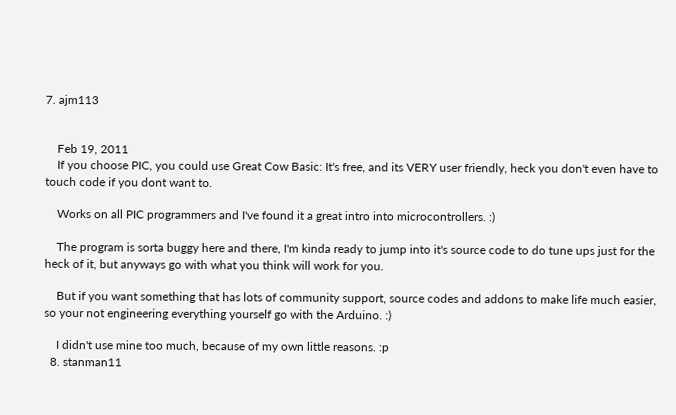7. ajm113


    Feb 19, 2011
    If you choose PIC, you could use Great Cow Basic: It's free, and its VERY user friendly, heck you don't even have to touch code if you dont want to.

    Works on all PIC programmers and I've found it a great intro into microcontrollers. :)

    The program is sorta buggy here and there, I'm kinda ready to jump into it's source code to do tune ups just for the heck of it, but anyways go with what you think will work for you.

    But if you want something that has lots of community support, source codes and addons to make life much easier, so your not engineering everything yourself go with the Arduino. :)

    I didn't use mine too much, because of my own little reasons. :p
  8. stanman11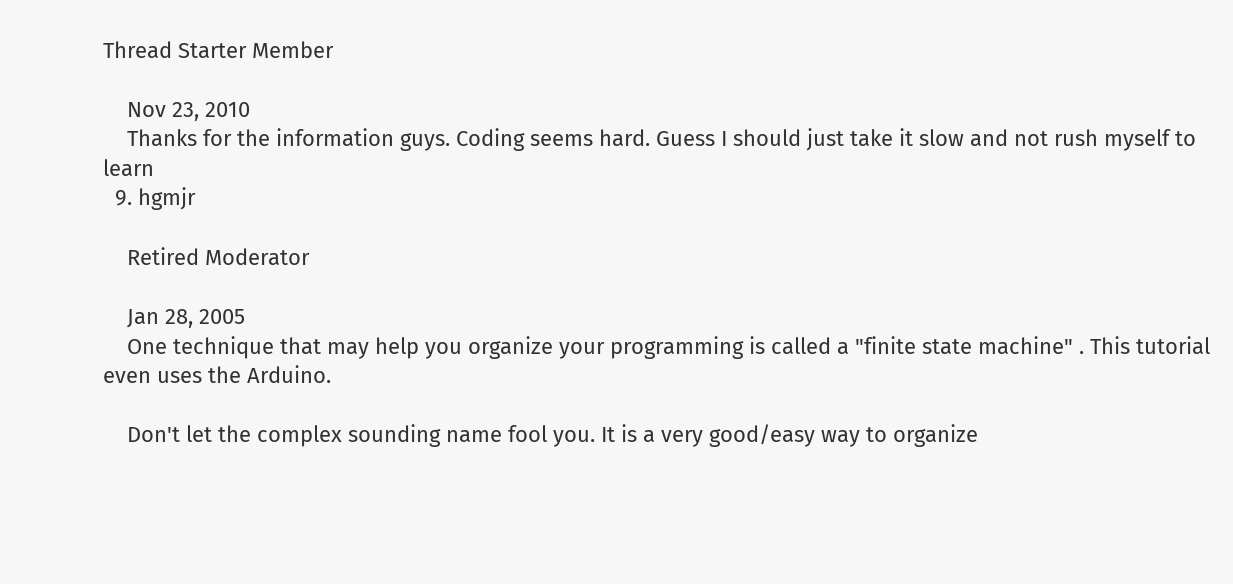Thread Starter Member

    Nov 23, 2010
    Thanks for the information guys. Coding seems hard. Guess I should just take it slow and not rush myself to learn
  9. hgmjr

    Retired Moderator

    Jan 28, 2005
    One technique that may help you organize your programming is called a "finite state machine" . This tutorial even uses the Arduino.

    Don't let the complex sounding name fool you. It is a very good/easy way to organize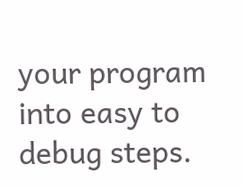your program into easy to debug steps.